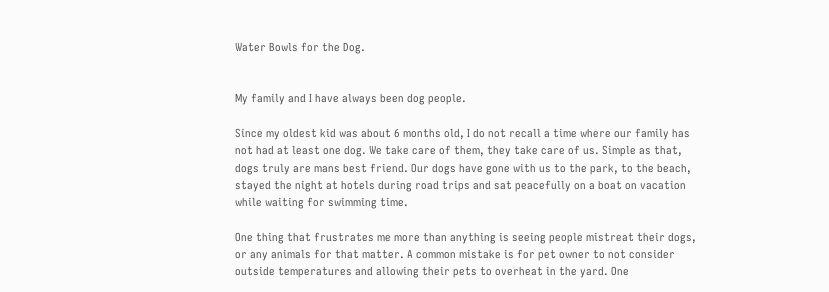Water Bowls for the Dog.


My family and I have always been dog people.

Since my oldest kid was about 6 months old, I do not recall a time where our family has not had at least one dog. We take care of them, they take care of us. Simple as that, dogs truly are mans best friend. Our dogs have gone with us to the park, to the beach, stayed the night at hotels during road trips and sat peacefully on a boat on vacation while waiting for swimming time.

One thing that frustrates me more than anything is seeing people mistreat their dogs, or any animals for that matter. A common mistake is for pet owner to not consider outside temperatures and allowing their pets to overheat in the yard. One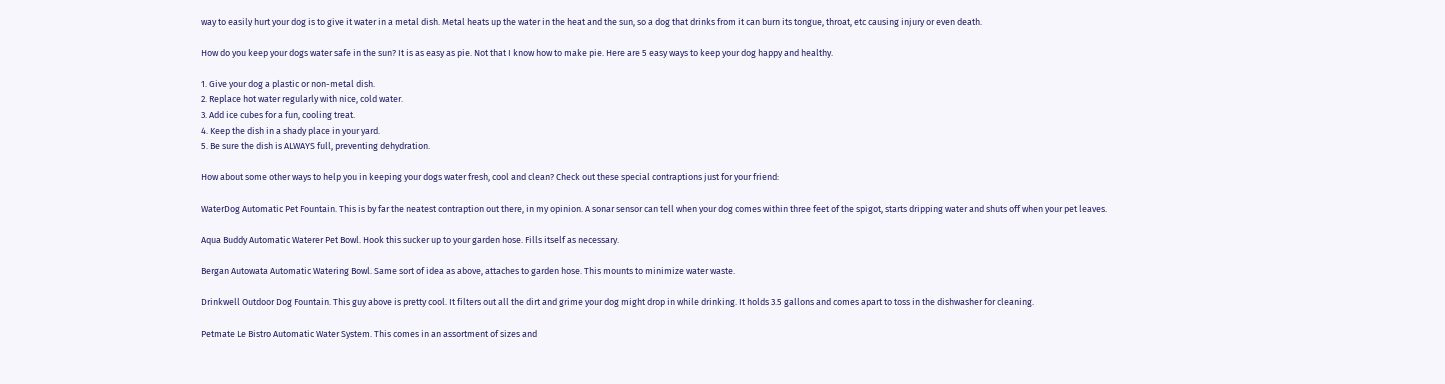way to easily hurt your dog is to give it water in a metal dish. Metal heats up the water in the heat and the sun, so a dog that drinks from it can burn its tongue, throat, etc causing injury or even death.

How do you keep your dogs water safe in the sun? It is as easy as pie. Not that I know how to make pie. Here are 5 easy ways to keep your dog happy and healthy.

1. Give your dog a plastic or non-metal dish.
2. Replace hot water regularly with nice, cold water.
3. Add ice cubes for a fun, cooling treat.
4. Keep the dish in a shady place in your yard.
5. Be sure the dish is ALWAYS full, preventing dehydration.

How about some other ways to help you in keeping your dogs water fresh, cool and clean? Check out these special contraptions just for your friend:

WaterDog Automatic Pet Fountain. This is by far the neatest contraption out there, in my opinion. A sonar sensor can tell when your dog comes within three feet of the spigot, starts dripping water and shuts off when your pet leaves.

Aqua Buddy Automatic Waterer Pet Bowl. Hook this sucker up to your garden hose. Fills itself as necessary.

Bergan Autowata Automatic Watering Bowl. Same sort of idea as above, attaches to garden hose. This mounts to minimize water waste.

Drinkwell Outdoor Dog Fountain. This guy above is pretty cool. It filters out all the dirt and grime your dog might drop in while drinking. It holds 3.5 gallons and comes apart to toss in the dishwasher for cleaning.

Petmate Le Bistro Automatic Water System. This comes in an assortment of sizes and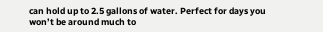can hold up to 2.5 gallons of water. Perfect for days you won’t be around much to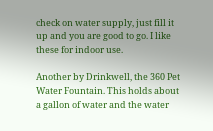check on water supply, just fill it up and you are good to go. I like these for indoor use.

Another by Drinkwell, the 360 Pet Water Fountain. This holds about a gallon of water and the water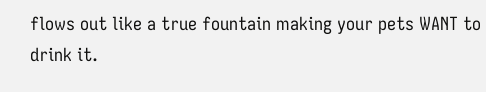flows out like a true fountain making your pets WANT to drink it.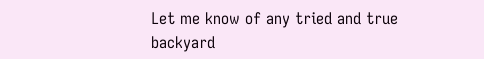Let me know of any tried and true backyard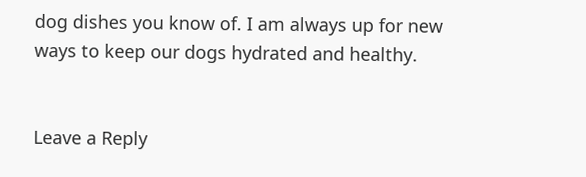dog dishes you know of. I am always up for new ways to keep our dogs hydrated and healthy.


Leave a Reply